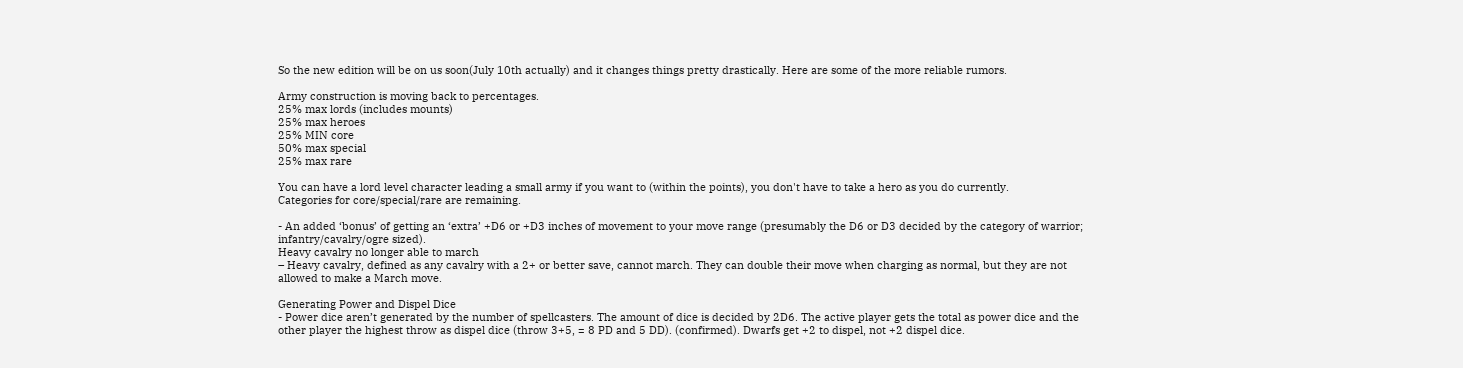So the new edition will be on us soon(July 10th actually) and it changes things pretty drastically. Here are some of the more reliable rumors.

Army construction is moving back to percentages.
25% max lords (includes mounts)
25% max heroes
25% MIN core
50% max special
25% max rare

You can have a lord level character leading a small army if you want to (within the points), you don't have to take a hero as you do currently.
Categories for core/special/rare are remaining.

- An added ‘bonus’ of getting an ‘extra’ +D6 or +D3 inches of movement to your move range (presumably the D6 or D3 decided by the category of warrior; infantry/cavalry/ogre sized).
Heavy cavalry no longer able to march
– Heavy cavalry, defined as any cavalry with a 2+ or better save, cannot march. They can double their move when charging as normal, but they are not allowed to make a March move.

Generating Power and Dispel Dice
- Power dice aren’t generated by the number of spellcasters. The amount of dice is decided by 2D6. The active player gets the total as power dice and the other player the highest throw as dispel dice (throw 3+5, = 8 PD and 5 DD). (confirmed). Dwarfs get +2 to dispel, not +2 dispel dice.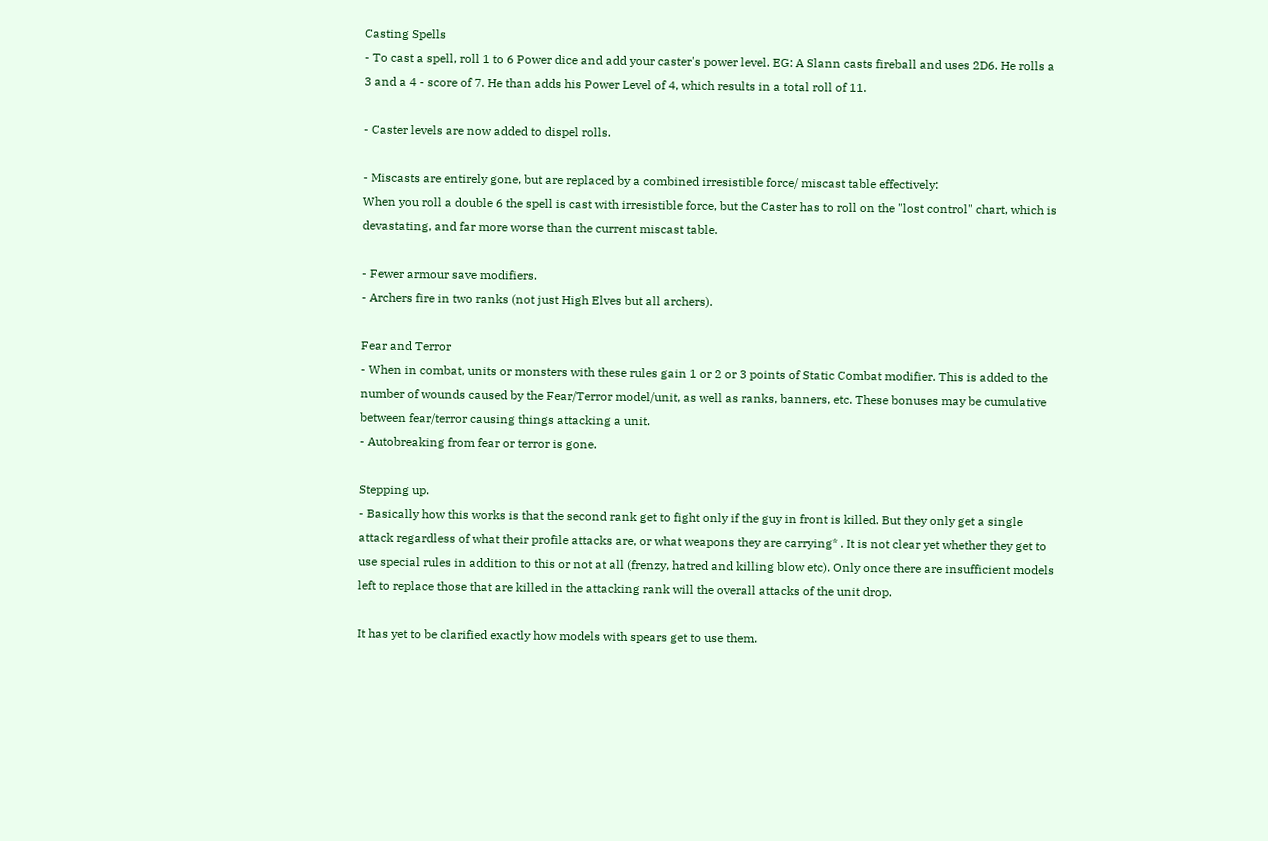Casting Spells
- To cast a spell, roll 1 to 6 Power dice and add your caster's power level. EG: A Slann casts fireball and uses 2D6. He rolls a 3 and a 4 - score of 7. He than adds his Power Level of 4, which results in a total roll of 11.

- Caster levels are now added to dispel rolls.

- Miscasts are entirely gone, but are replaced by a combined irresistible force/ miscast table effectively:
When you roll a double 6 the spell is cast with irresistible force, but the Caster has to roll on the "lost control" chart, which is devastating, and far more worse than the current miscast table.

- Fewer armour save modifiers.
- Archers fire in two ranks (not just High Elves but all archers).

Fear and Terror
- When in combat, units or monsters with these rules gain 1 or 2 or 3 points of Static Combat modifier. This is added to the number of wounds caused by the Fear/Terror model/unit, as well as ranks, banners, etc. These bonuses may be cumulative between fear/terror causing things attacking a unit.
- Autobreaking from fear or terror is gone.

Stepping up.
- Basically how this works is that the second rank get to fight only if the guy in front is killed. But they only get a single attack regardless of what their profile attacks are, or what weapons they are carrying* . It is not clear yet whether they get to use special rules in addition to this or not at all (frenzy, hatred and killing blow etc). Only once there are insufficient models left to replace those that are killed in the attacking rank will the overall attacks of the unit drop.

It has yet to be clarified exactly how models with spears get to use them.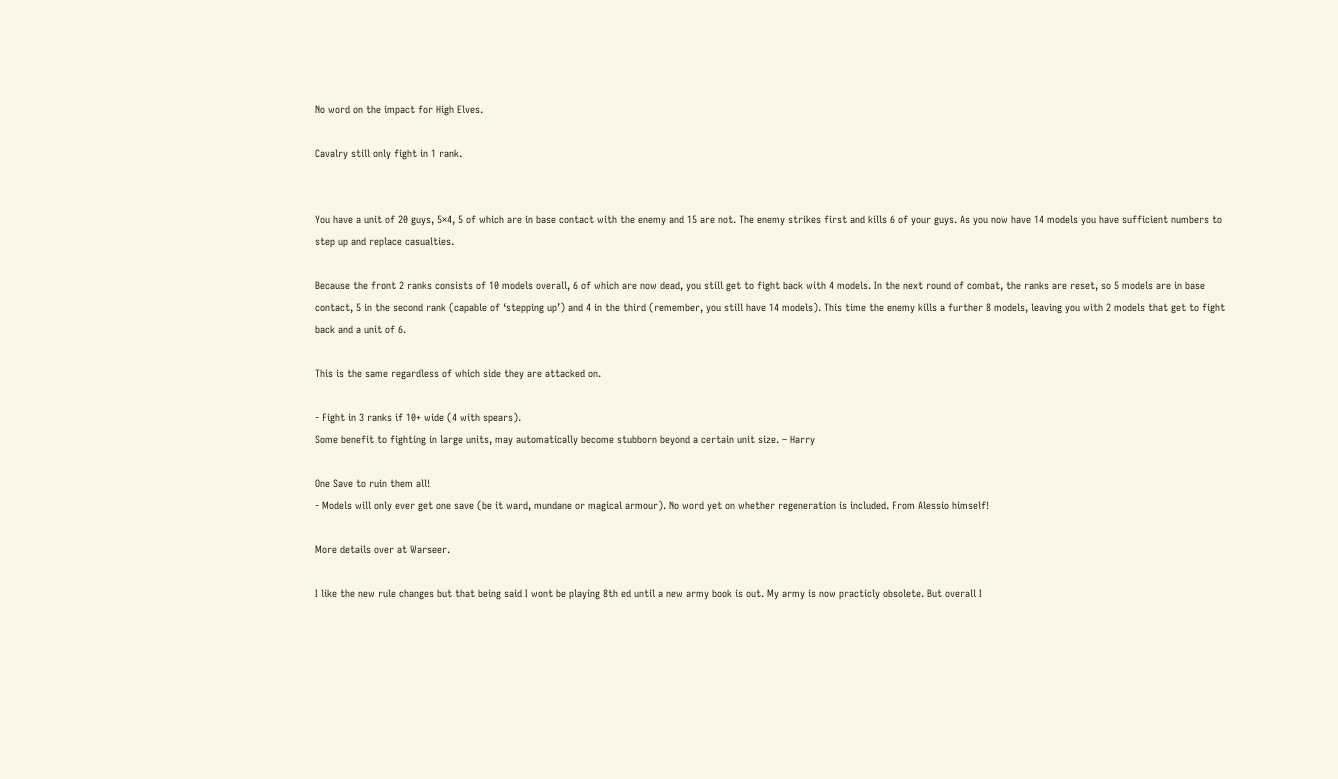No word on the impact for High Elves.

Cavalry still only fight in 1 rank.


You have a unit of 20 guys, 5×4, 5 of which are in base contact with the enemy and 15 are not. The enemy strikes first and kills 6 of your guys. As you now have 14 models you have sufficient numbers to step up and replace casualties.

Because the front 2 ranks consists of 10 models overall, 6 of which are now dead, you still get to fight back with 4 models. In the next round of combat, the ranks are reset, so 5 models are in base contact, 5 in the second rank (capable of ‘stepping up’) and 4 in the third (remember, you still have 14 models). This time the enemy kills a further 8 models, leaving you with 2 models that get to fight back and a unit of 6.

This is the same regardless of which side they are attacked on.

- Fight in 3 ranks if 10+ wide (4 with spears).
Some benefit to fighting in large units, may automatically become stubborn beyond a certain unit size. – Harry

One Save to ruin them all!
- Models will only ever get one save (be it ward, mundane or magical armour). No word yet on whether regeneration is included. From Alessio himself!

More details over at Warseer.

I like the new rule changes but that being said I wont be playing 8th ed until a new army book is out. My army is now practicly obsolete. But overall I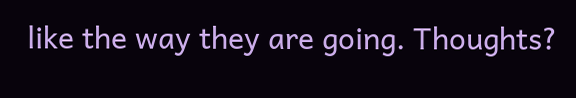like the way they are going. Thoughts?